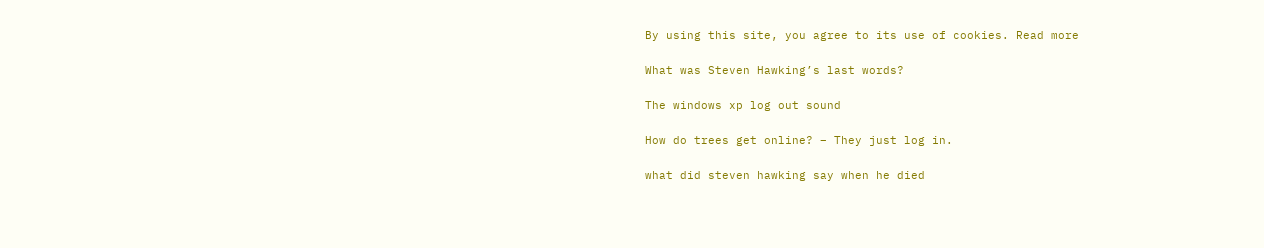By using this site, you agree to its use of cookies. Read more

What was Steven Hawking’s last words?

The windows xp log out sound

How do trees get online? – They just log in.

what did steven hawking say when he died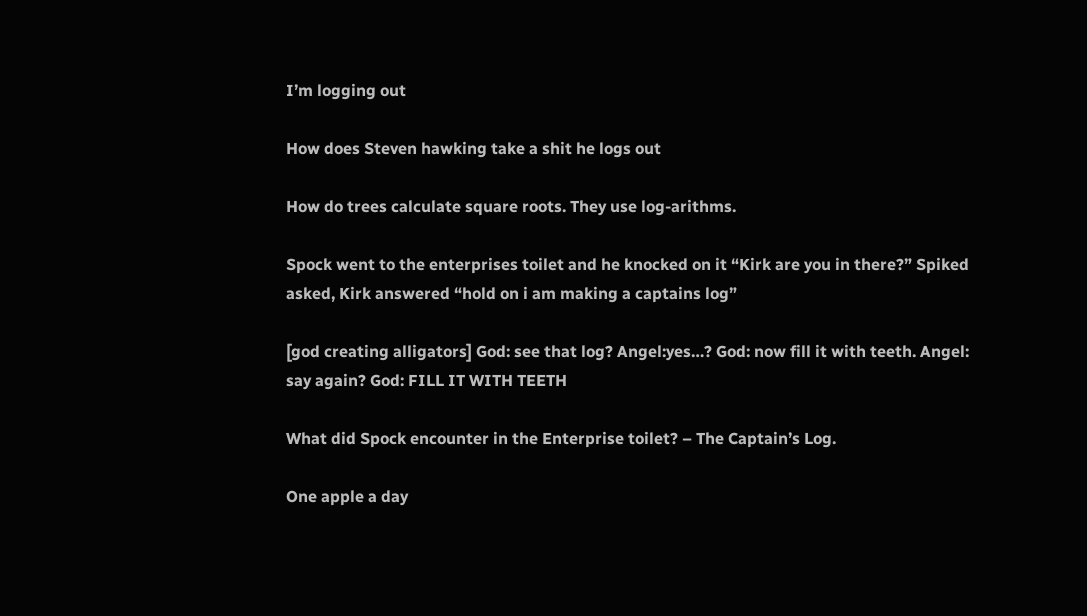I’m logging out

How does Steven hawking take a shit he logs out

How do trees calculate square roots. They use log-arithms.

Spock went to the enterprises toilet and he knocked on it “Kirk are you in there?” Spiked asked, Kirk answered “hold on i am making a captains log”

[god creating alligators] God: see that log? Angel:yes…? God: now fill it with teeth. Angel: say again? God: FILL IT WITH TEETH

What did Spock encounter in the Enterprise toilet? – The Captain’s Log.

One apple a day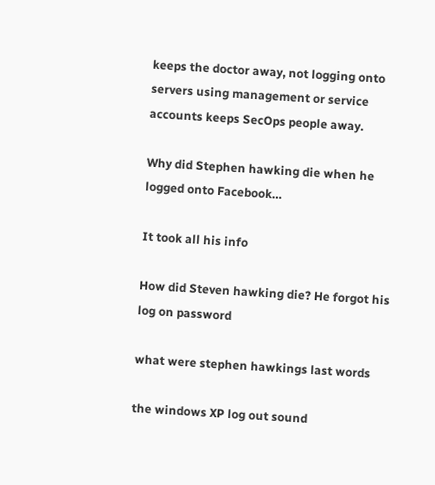keeps the doctor away, not logging onto servers using management or service accounts keeps SecOps people away.

Why did Stephen hawking die when he logged onto Facebook…

It took all his info

How did Steven hawking die? He forgot his log on password

what were stephen hawkings last words

the windows XP log out sound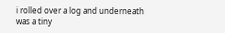i rolled over a log and underneath was a tiny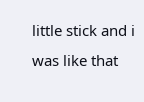little stick and i was like that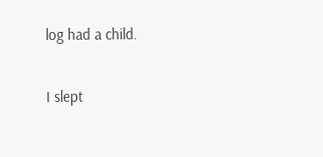log had a child.

I slept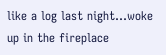like a log last night…woke up in the fireplace